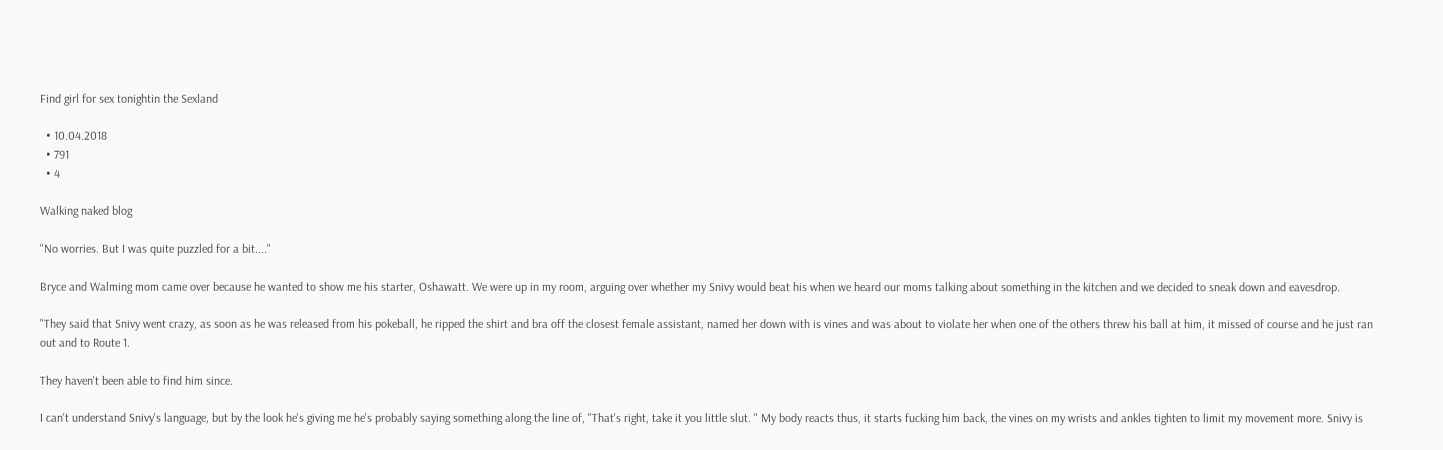Find girl for sex tonightin the Sexland

  • 10.04.2018
  • 791
  • 4

Walking naked blog

"No worries. But I was quite puzzled for a bit...."

Bryce and Walming mom came over because he wanted to show me his starter, Oshawatt. We were up in my room, arguing over whether my Snivy would beat his when we heard our moms talking about something in the kitchen and we decided to sneak down and eavesdrop.

"They said that Snivy went crazy, as soon as he was released from his pokeball, he ripped the shirt and bra off the closest female assistant, named her down with is vines and was about to violate her when one of the others threw his ball at him, it missed of course and he just ran out and to Route 1.

They haven't been able to find him since.

I can't understand Snivy's language, but by the look he's giving me he's probably saying something along the line of, "That's right, take it you little slut. " My body reacts thus, it starts fucking him back, the vines on my wrists and ankles tighten to limit my movement more. Snivy is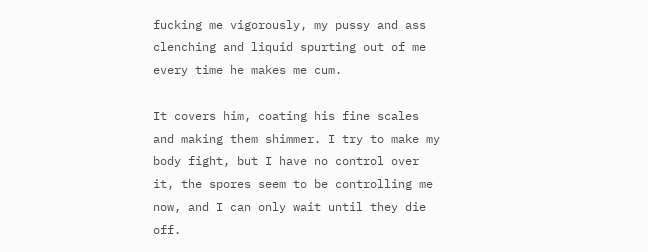fucking me vigorously, my pussy and ass clenching and liquid spurting out of me every time he makes me cum.

It covers him, coating his fine scales and making them shimmer. I try to make my body fight, but I have no control over it, the spores seem to be controlling me now, and I can only wait until they die off.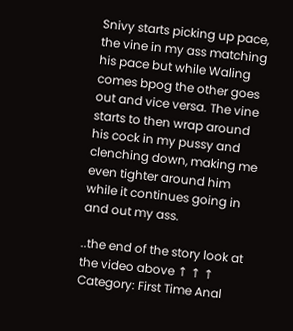Snivy starts picking up pace, the vine in my ass matching his pace but while Waling comes bpog the other goes out and vice versa. The vine starts to then wrap around his cock in my pussy and clenching down, making me even tighter around him while it continues going in and out my ass.

..the end of the story look at the video above ↑ ↑ ↑
Category: First Time Anal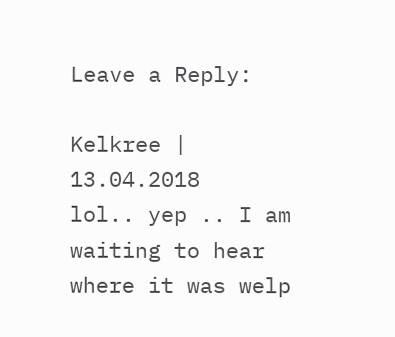Leave a Reply:

Kelkree | 13.04.2018
lol.. yep .. I am waiting to hear where it was welp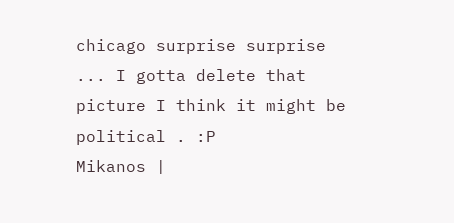chicago surprise surprise ... I gotta delete that picture I think it might be political . :P
Mikanos |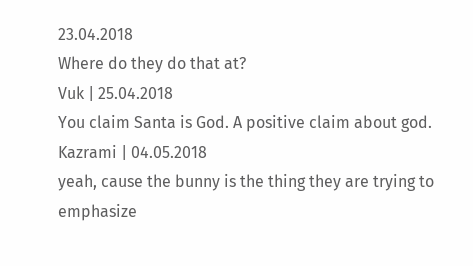23.04.2018
Where do they do that at?
Vuk | 25.04.2018
You claim Santa is God. A positive claim about god.
Kazrami | 04.05.2018
yeah, cause the bunny is the thing they are trying to emphasize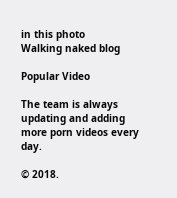in this photo
Walking naked blog

Popular Video

The team is always updating and adding more porn videos every day.

© 2018.